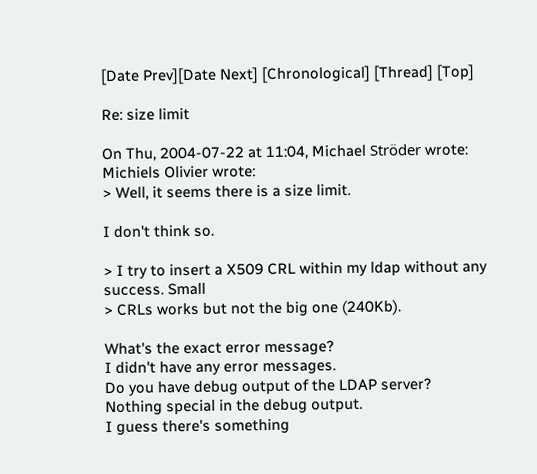[Date Prev][Date Next] [Chronological] [Thread] [Top]

Re: size limit

On Thu, 2004-07-22 at 11:04, Michael Ströder wrote:
Michiels Olivier wrote:
> Well, it seems there is a size limit.

I don't think so.

> I try to insert a X509 CRL within my ldap without any success. Small
> CRLs works but not the big one (240Kb).

What's the exact error message?
I didn't have any error messages.
Do you have debug output of the LDAP server?
Nothing special in the debug output.
I guess there's something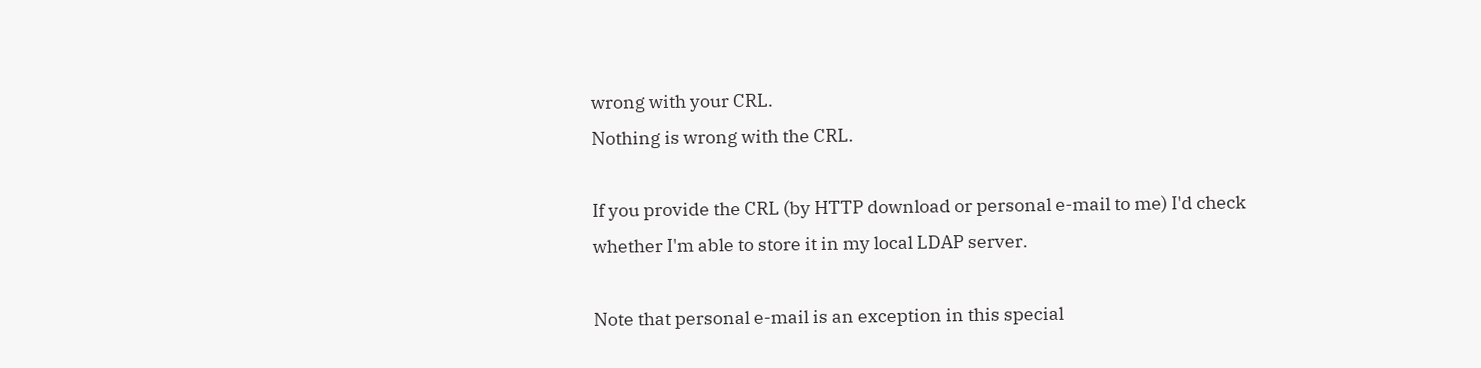wrong with your CRL.
Nothing is wrong with the CRL.

If you provide the CRL (by HTTP download or personal e-mail to me) I'd check
whether I'm able to store it in my local LDAP server.

Note that personal e-mail is an exception in this special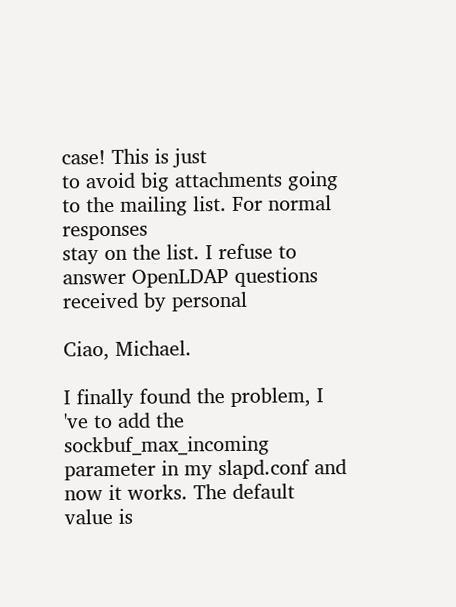case! This is just
to avoid big attachments going to the mailing list. For normal responses
stay on the list. I refuse to answer OpenLDAP questions received by personal

Ciao, Michael.

I finally found the problem, I 've to add the sockbuf_max_incoming parameter in my slapd.conf and now it works. The default value is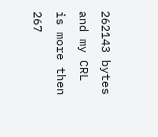262143 bytes and my CRL is more then 267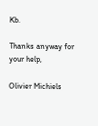Kb.

Thanks anyway for your help,

Olivier Michiels